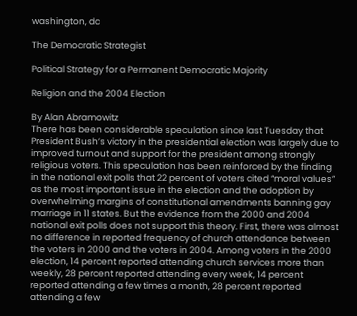washington, dc

The Democratic Strategist

Political Strategy for a Permanent Democratic Majority

Religion and the 2004 Election

By Alan Abramowitz
There has been considerable speculation since last Tuesday that President Bush’s victory in the presidential election was largely due to improved turnout and support for the president among strongly religious voters. This speculation has been reinforced by the finding in the national exit polls that 22 percent of voters cited “moral values” as the most important issue in the election and the adoption by overwhelming margins of constitutional amendments banning gay marriage in 11 states. But the evidence from the 2000 and 2004 national exit polls does not support this theory. First, there was almost no difference in reported frequency of church attendance between the voters in 2000 and the voters in 2004. Among voters in the 2000 election, 14 percent reported attending church services more than weekly, 28 percent reported attending every week, 14 percent reported attending a few times a month, 28 percent reported attending a few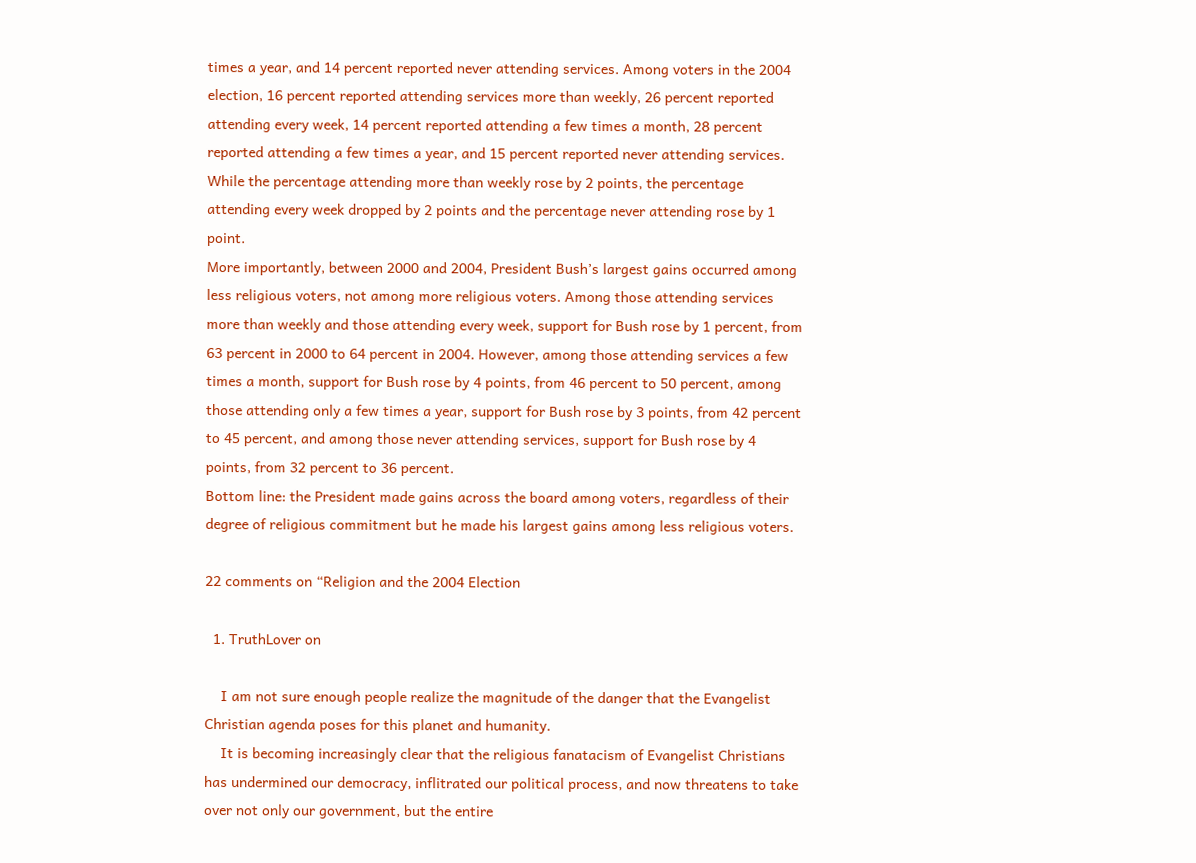times a year, and 14 percent reported never attending services. Among voters in the 2004 election, 16 percent reported attending services more than weekly, 26 percent reported attending every week, 14 percent reported attending a few times a month, 28 percent reported attending a few times a year, and 15 percent reported never attending services. While the percentage attending more than weekly rose by 2 points, the percentage attending every week dropped by 2 points and the percentage never attending rose by 1 point.
More importantly, between 2000 and 2004, President Bush’s largest gains occurred among less religious voters, not among more religious voters. Among those attending services more than weekly and those attending every week, support for Bush rose by 1 percent, from 63 percent in 2000 to 64 percent in 2004. However, among those attending services a few times a month, support for Bush rose by 4 points, from 46 percent to 50 percent, among those attending only a few times a year, support for Bush rose by 3 points, from 42 percent to 45 percent, and among those never attending services, support for Bush rose by 4 points, from 32 percent to 36 percent.
Bottom line: the President made gains across the board among voters, regardless of their degree of religious commitment but he made his largest gains among less religious voters.

22 comments on “Religion and the 2004 Election

  1. TruthLover on

    I am not sure enough people realize the magnitude of the danger that the Evangelist Christian agenda poses for this planet and humanity.
    It is becoming increasingly clear that the religious fanatacism of Evangelist Christians has undermined our democracy, inflitrated our political process, and now threatens to take over not only our government, but the entire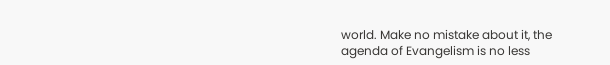world. Make no mistake about it, the agenda of Evangelism is no less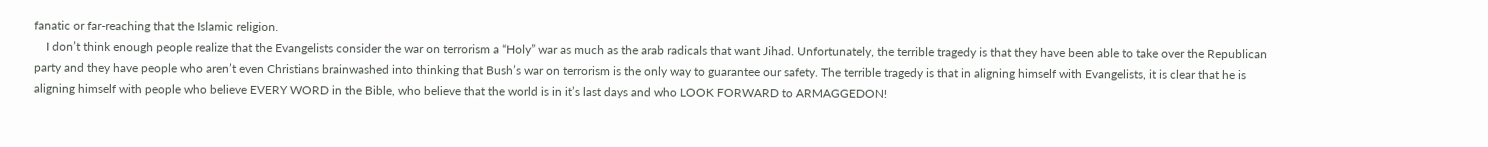fanatic or far-reaching that the Islamic religion.
    I don’t think enough people realize that the Evangelists consider the war on terrorism a “Holy” war as much as the arab radicals that want Jihad. Unfortunately, the terrible tragedy is that they have been able to take over the Republican party and they have people who aren’t even Christians brainwashed into thinking that Bush’s war on terrorism is the only way to guarantee our safety. The terrible tragedy is that in aligning himself with Evangelists, it is clear that he is aligning himself with people who believe EVERY WORD in the Bible, who believe that the world is in it’s last days and who LOOK FORWARD to ARMAGGEDON!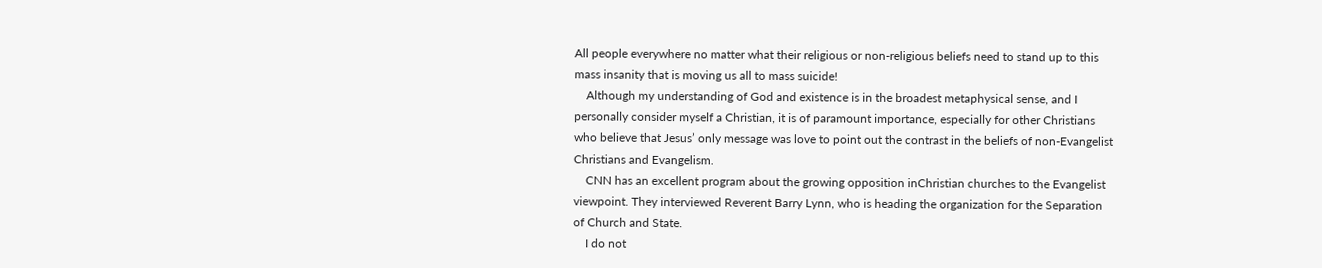All people everywhere no matter what their religious or non-religious beliefs need to stand up to this mass insanity that is moving us all to mass suicide!
    Although my understanding of God and existence is in the broadest metaphysical sense, and I personally consider myself a Christian, it is of paramount importance, especially for other Christians who believe that Jesus’ only message was love to point out the contrast in the beliefs of non-Evangelist Christians and Evangelism.
    CNN has an excellent program about the growing opposition inChristian churches to the Evangelist viewpoint. They interviewed Reverent Barry Lynn, who is heading the organization for the Separation of Church and State.
    I do not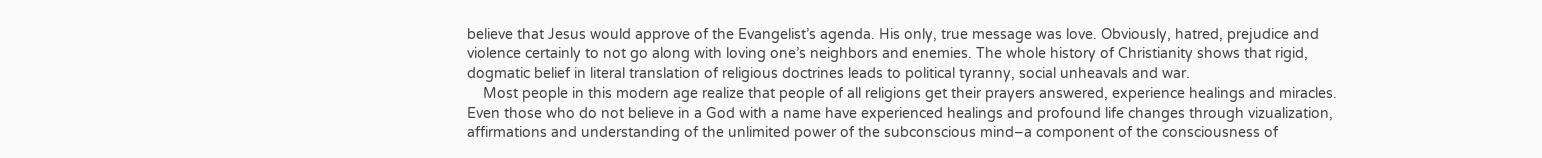believe that Jesus would approve of the Evangelist’s agenda. His only, true message was love. Obviously, hatred, prejudice and violence certainly to not go along with loving one’s neighbors and enemies. The whole history of Christianity shows that rigid, dogmatic belief in literal translation of religious doctrines leads to political tyranny, social unheavals and war.
    Most people in this modern age realize that people of all religions get their prayers answered, experience healings and miracles. Even those who do not believe in a God with a name have experienced healings and profound life changes through vizualization, affirmations and understanding of the unlimited power of the subconscious mind–a component of the consciousness of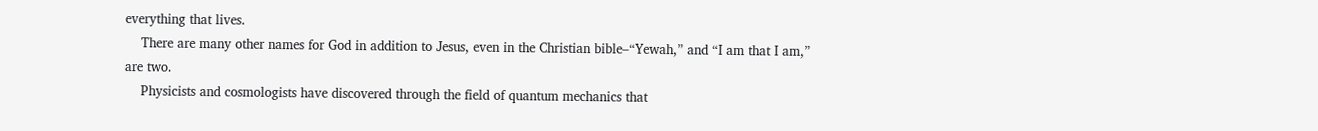everything that lives.
    There are many other names for God in addition to Jesus, even in the Christian bible–“Yewah,” and “I am that I am,” are two.
    Physicists and cosmologists have discovered through the field of quantum mechanics that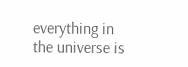everything in the universe is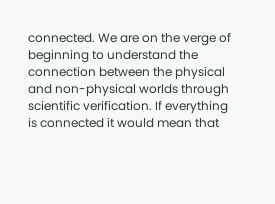connected. We are on the verge of beginning to understand the connection between the physical and non-physical worlds through scientific verification. If everything is connected it would mean that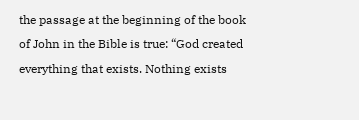the passage at the beginning of the book of John in the Bible is true: “God created everything that exists. Nothing exists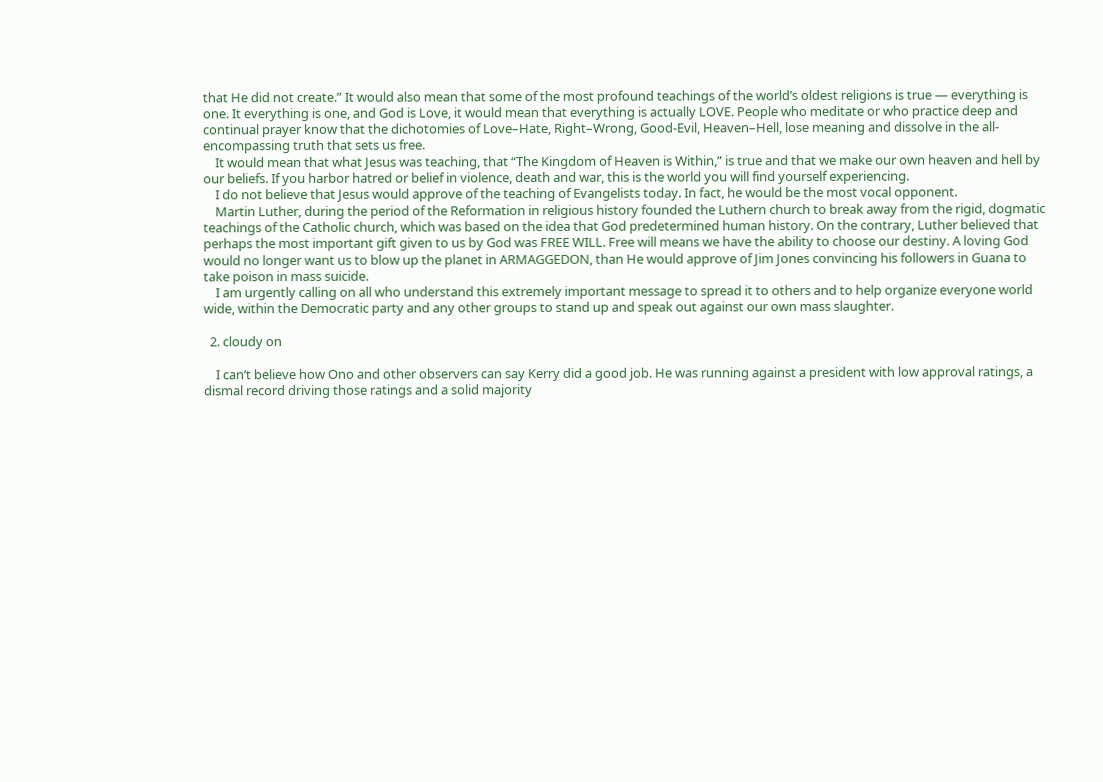that He did not create.” It would also mean that some of the most profound teachings of the world’s oldest religions is true — everything is one. It everything is one, and God is Love, it would mean that everything is actually LOVE. People who meditate or who practice deep and continual prayer know that the dichotomies of Love–Hate, Right–Wrong, Good-Evil, Heaven–Hell, lose meaning and dissolve in the all-encompassing truth that sets us free.
    It would mean that what Jesus was teaching, that “The Kingdom of Heaven is Within,” is true and that we make our own heaven and hell by our beliefs. If you harbor hatred or belief in violence, death and war, this is the world you will find yourself experiencing.
    I do not believe that Jesus would approve of the teaching of Evangelists today. In fact, he would be the most vocal opponent.
    Martin Luther, during the period of the Reformation in religious history founded the Luthern church to break away from the rigid, dogmatic teachings of the Catholic church, which was based on the idea that God predetermined human history. On the contrary, Luther believed that perhaps the most important gift given to us by God was FREE WILL. Free will means we have the ability to choose our destiny. A loving God would no longer want us to blow up the planet in ARMAGGEDON, than He would approve of Jim Jones convincing his followers in Guana to take poison in mass suicide.
    I am urgently calling on all who understand this extremely important message to spread it to others and to help organize everyone world wide, within the Democratic party and any other groups to stand up and speak out against our own mass slaughter.

  2. cloudy on

    I can’t believe how Ono and other observers can say Kerry did a good job. He was running against a president with low approval ratings, a dismal record driving those ratings and a solid majority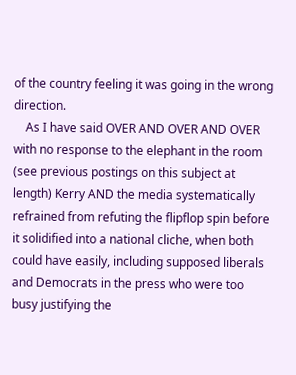of the country feeling it was going in the wrong direction.
    As I have said OVER AND OVER AND OVER with no response to the elephant in the room (see previous postings on this subject at length) Kerry AND the media systematically refrained from refuting the flipflop spin before it solidified into a national cliche, when both could have easily, including supposed liberals and Democrats in the press who were too busy justifying the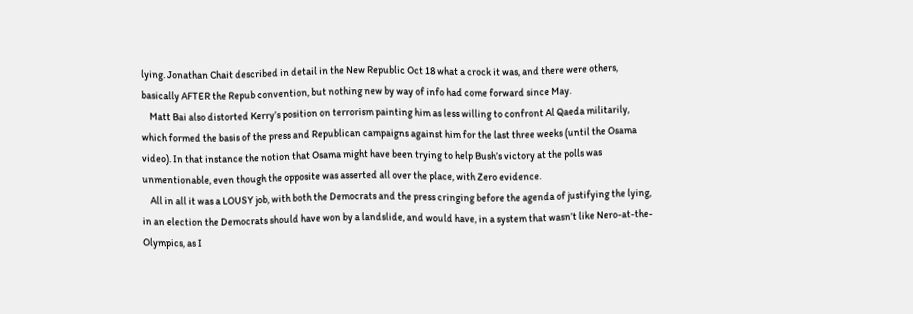lying. Jonathan Chait described in detail in the New Republic Oct 18 what a crock it was, and there were others, basically AFTER the Repub convention, but nothing new by way of info had come forward since May.
    Matt Bai also distorted Kerry’s position on terrorism painting him as less willing to confront Al Qaeda militarily, which formed the basis of the press and Republican campaigns against him for the last three weeks (until the Osama video). In that instance the notion that Osama might have been trying to help Bush’s victory at the polls was unmentionable, even though the opposite was asserted all over the place, with Zero evidence.
    All in all it was a LOUSY job, with both the Democrats and the press cringing before the agenda of justifying the lying, in an election the Democrats should have won by a landslide, and would have, in a system that wasn’t like Nero-at-the-Olympics, as I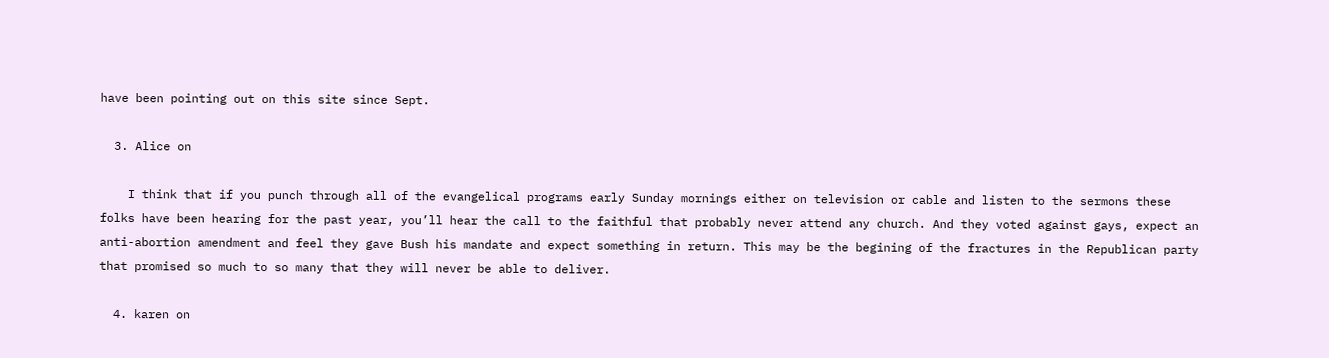have been pointing out on this site since Sept.

  3. Alice on

    I think that if you punch through all of the evangelical programs early Sunday mornings either on television or cable and listen to the sermons these folks have been hearing for the past year, you’ll hear the call to the faithful that probably never attend any church. And they voted against gays, expect an anti-abortion amendment and feel they gave Bush his mandate and expect something in return. This may be the begining of the fractures in the Republican party that promised so much to so many that they will never be able to deliver.

  4. karen on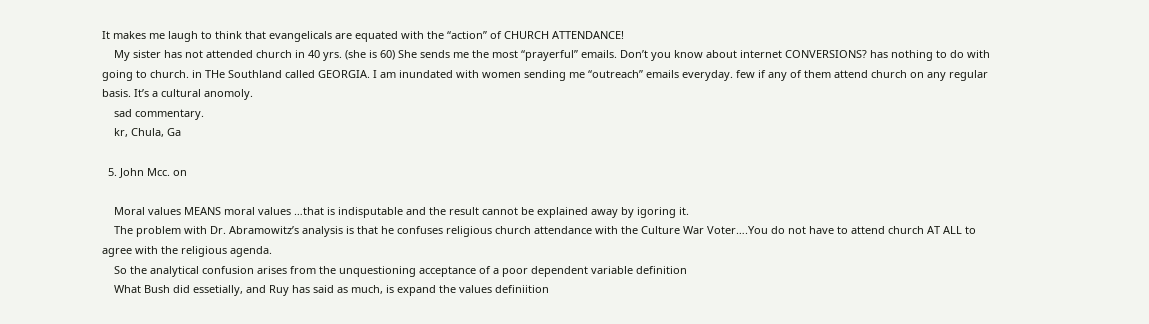It makes me laugh to think that evangelicals are equated with the “action” of CHURCH ATTENDANCE!
    My sister has not attended church in 40 yrs. (she is 60) She sends me the most “prayerful” emails. Don’t you know about internet CONVERSIONS? has nothing to do with going to church. in THe Southland called GEORGIA. I am inundated with women sending me “outreach” emails everyday. few if any of them attend church on any regular basis. It’s a cultural anomoly.
    sad commentary.
    kr, Chula, Ga

  5. John Mcc. on

    Moral values MEANS moral values …that is indisputable and the result cannot be explained away by igoring it.
    The problem with Dr. Abramowitz’s analysis is that he confuses religious church attendance with the Culture War Voter….You do not have to attend church AT ALL to agree with the religious agenda.
    So the analytical confusion arises from the unquestioning acceptance of a poor dependent variable definition
    What Bush did essetially, and Ruy has said as much, is expand the values definiition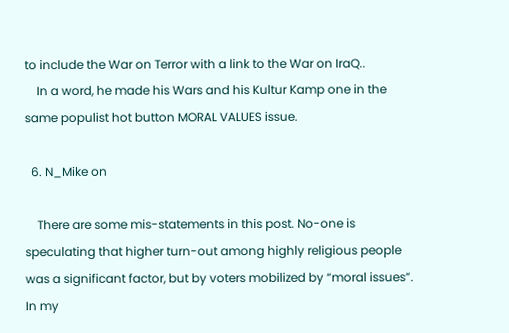to include the War on Terror with a link to the War on IraQ..
    In a word, he made his Wars and his Kultur Kamp one in the same populist hot button MORAL VALUES issue.

  6. N_Mike on

    There are some mis-statements in this post. No-one is speculating that higher turn-out among highly religious people was a significant factor, but by voters mobilized by “moral issues”. In my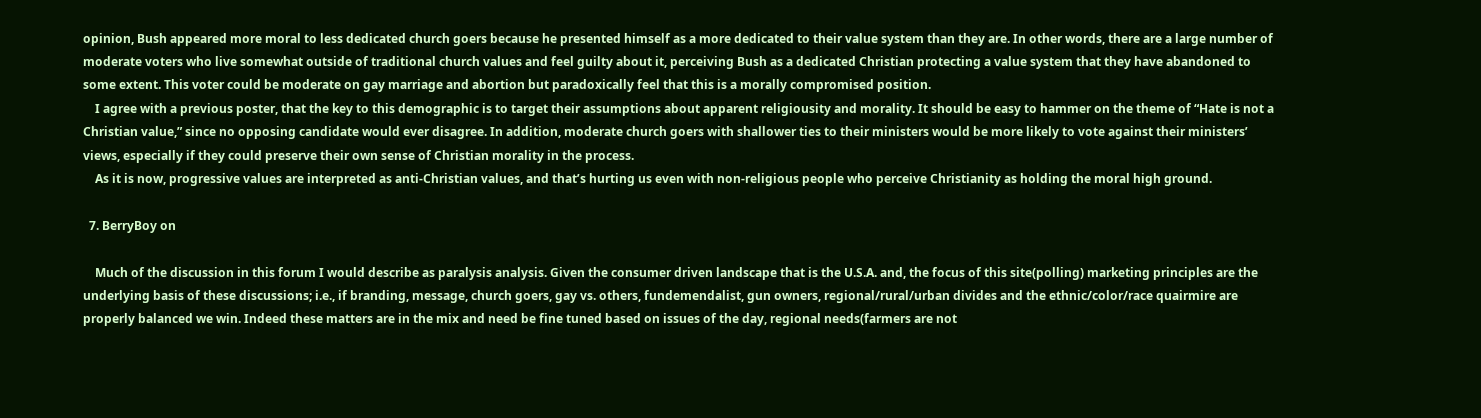opinion, Bush appeared more moral to less dedicated church goers because he presented himself as a more dedicated to their value system than they are. In other words, there are a large number of moderate voters who live somewhat outside of traditional church values and feel guilty about it, perceiving Bush as a dedicated Christian protecting a value system that they have abandoned to some extent. This voter could be moderate on gay marriage and abortion but paradoxically feel that this is a morally compromised position.
    I agree with a previous poster, that the key to this demographic is to target their assumptions about apparent religiousity and morality. It should be easy to hammer on the theme of “Hate is not a Christian value,” since no opposing candidate would ever disagree. In addition, moderate church goers with shallower ties to their ministers would be more likely to vote against their ministers’ views, especially if they could preserve their own sense of Christian morality in the process.
    As it is now, progressive values are interpreted as anti-Christian values, and that’s hurting us even with non-religious people who perceive Christianity as holding the moral high ground.

  7. BerryBoy on

    Much of the discussion in this forum I would describe as paralysis analysis. Given the consumer driven landscape that is the U.S.A. and, the focus of this site(polling) marketing principles are the underlying basis of these discussions; i.e., if branding, message, church goers, gay vs. others, fundemendalist, gun owners, regional/rural/urban divides and the ethnic/color/race quairmire are properly balanced we win. Indeed these matters are in the mix and need be fine tuned based on issues of the day, regional needs(farmers are not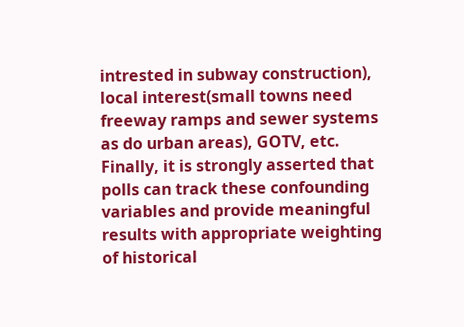intrested in subway construction), local interest(small towns need freeway ramps and sewer systems as do urban areas), GOTV, etc. Finally, it is strongly asserted that polls can track these confounding variables and provide meaningful results with appropriate weighting of historical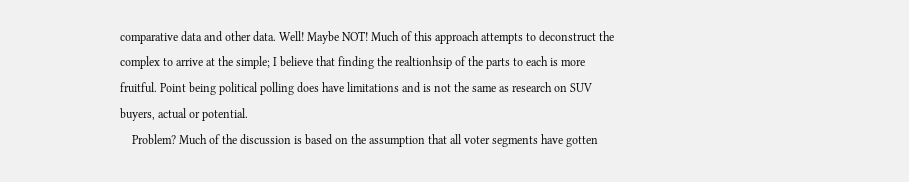comparative data and other data. Well! Maybe NOT! Much of this approach attempts to deconstruct the complex to arrive at the simple; I believe that finding the realtionhsip of the parts to each is more fruitful. Point being political polling does have limitations and is not the same as research on SUV buyers, actual or potential.
    Problem? Much of the discussion is based on the assumption that all voter segments have gotten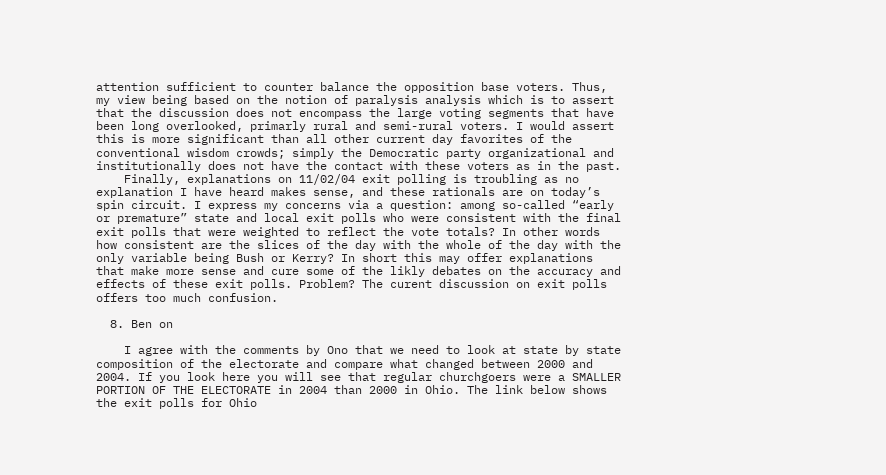attention sufficient to counter balance the opposition base voters. Thus, my view being based on the notion of paralysis analysis which is to assert that the discussion does not encompass the large voting segments that have been long overlooked, primarly rural and semi-rural voters. I would assert this is more significant than all other current day favorites of the conventional wisdom crowds; simply the Democratic party organizational and institutionally does not have the contact with these voters as in the past.
    Finally, explanations on 11/02/04 exit polling is troubling as no explanation I have heard makes sense, and these rationals are on today’s spin circuit. I express my concerns via a question: among so-called “early or premature” state and local exit polls who were consistent with the final exit polls that were weighted to reflect the vote totals? In other words how consistent are the slices of the day with the whole of the day with the only variable being Bush or Kerry? In short this may offer explanations that make more sense and cure some of the likly debates on the accuracy and effects of these exit polls. Problem? The curent discussion on exit polls offers too much confusion.

  8. Ben on

    I agree with the comments by Ono that we need to look at state by state composition of the electorate and compare what changed between 2000 and 2004. If you look here you will see that regular churchgoers were a SMALLER PORTION OF THE ELECTORATE in 2004 than 2000 in Ohio. The link below shows the exit polls for Ohio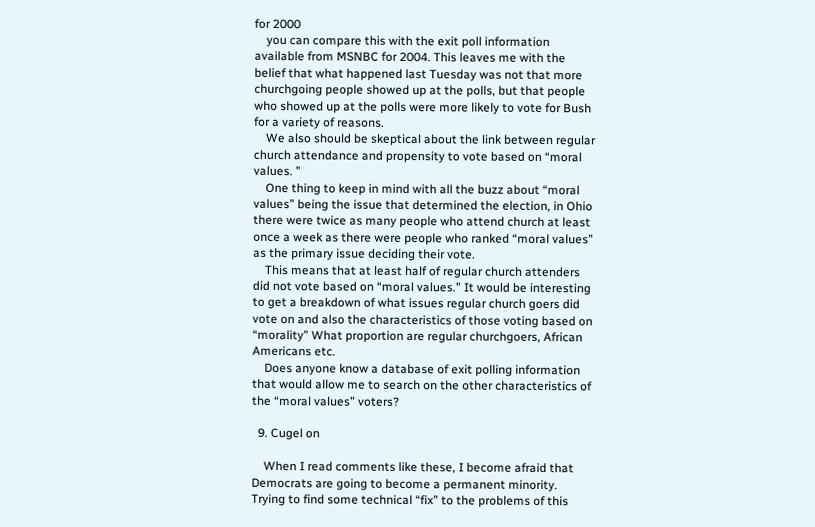for 2000
    you can compare this with the exit poll information available from MSNBC for 2004. This leaves me with the belief that what happened last Tuesday was not that more churchgoing people showed up at the polls, but that people who showed up at the polls were more likely to vote for Bush for a variety of reasons.
    We also should be skeptical about the link between regular church attendance and propensity to vote based on “moral values. ”
    One thing to keep in mind with all the buzz about “moral values” being the issue that determined the election, in Ohio there were twice as many people who attend church at least once a week as there were people who ranked “moral values” as the primary issue deciding their vote.
    This means that at least half of regular church attenders did not vote based on “moral values.” It would be interesting to get a breakdown of what issues regular church goers did vote on and also the characteristics of those voting based on “morality” What proportion are regular churchgoers, African Americans etc.
    Does anyone know a database of exit polling information that would allow me to search on the other characteristics of the “moral values” voters?

  9. Cugel on

    When I read comments like these, I become afraid that Democrats are going to become a permanent minority. Trying to find some technical “fix” to the problems of this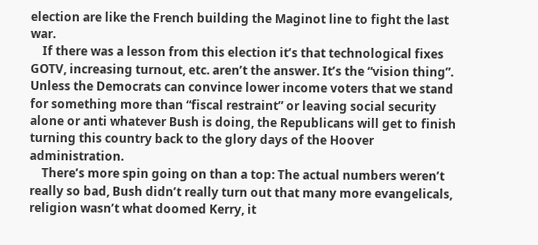election are like the French building the Maginot line to fight the last war.
    If there was a lesson from this election it’s that technological fixes GOTV, increasing turnout, etc. aren’t the answer. It’s the “vision thing”. Unless the Democrats can convince lower income voters that we stand for something more than “fiscal restraint” or leaving social security alone or anti whatever Bush is doing, the Republicans will get to finish turning this country back to the glory days of the Hoover administration.
    There’s more spin going on than a top: The actual numbers weren’t really so bad, Bush didn’t really turn out that many more evangelicals, religion wasn’t what doomed Kerry, it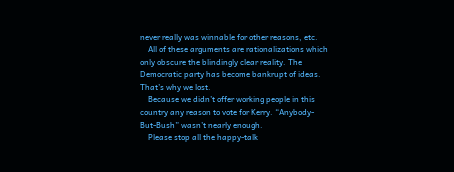never really was winnable for other reasons, etc.
    All of these arguments are rationalizations which only obscure the blindingly clear reality. The Democratic party has become bankrupt of ideas. That’s why we lost.
    Because we didn’t offer working people in this country any reason to vote for Kerry. “Anybody-But-Bush” wasn’t nearly enough.
    Please stop all the happy-talk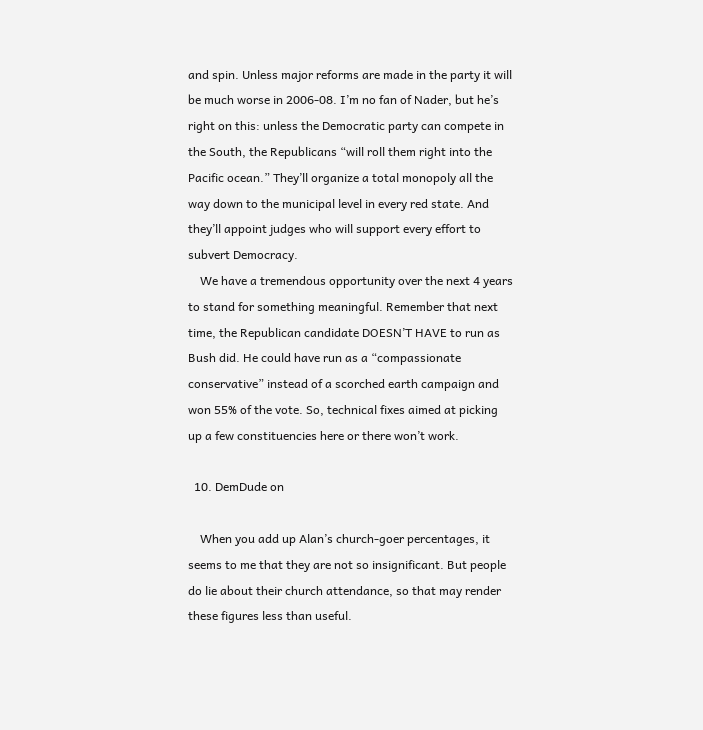and spin. Unless major reforms are made in the party it will be much worse in 2006-08. I’m no fan of Nader, but he’s right on this: unless the Democratic party can compete in the South, the Republicans “will roll them right into the Pacific ocean.” They’ll organize a total monopoly all the way down to the municipal level in every red state. And they’ll appoint judges who will support every effort to subvert Democracy.
    We have a tremendous opportunity over the next 4 years to stand for something meaningful. Remember that next time, the Republican candidate DOESN’T HAVE to run as Bush did. He could have run as a “compassionate conservative” instead of a scorched earth campaign and won 55% of the vote. So, technical fixes aimed at picking up a few constituencies here or there won’t work.

  10. DemDude on

    When you add up Alan’s church-goer percentages, it seems to me that they are not so insignificant. But people do lie about their church attendance, so that may render these figures less than useful.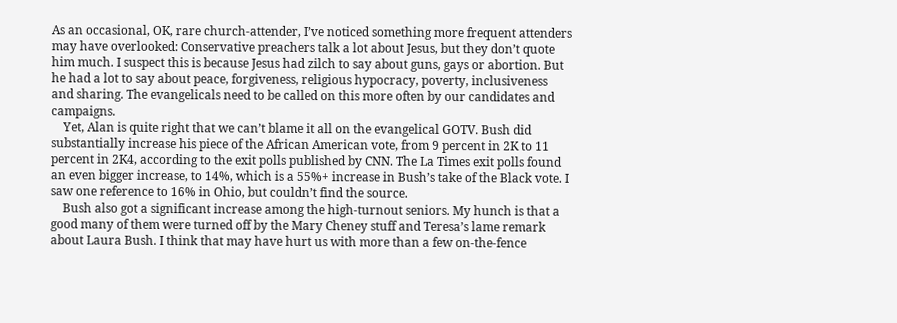As an occasional, OK, rare church-attender, I’ve noticed something more frequent attenders may have overlooked: Conservative preachers talk a lot about Jesus, but they don’t quote him much. I suspect this is because Jesus had zilch to say about guns, gays or abortion. But he had a lot to say about peace, forgiveness, religious hypocracy, poverty, inclusiveness and sharing. The evangelicals need to be called on this more often by our candidates and campaigns.
    Yet, Alan is quite right that we can’t blame it all on the evangelical GOTV. Bush did substantially increase his piece of the African American vote, from 9 percent in 2K to 11 percent in 2K4, according to the exit polls published by CNN. The La Times exit polls found an even bigger increase, to 14%, which is a 55%+ increase in Bush’s take of the Black vote. I saw one reference to 16% in Ohio, but couldn’t find the source.
    Bush also got a significant increase among the high-turnout seniors. My hunch is that a good many of them were turned off by the Mary Cheney stuff and Teresa’s lame remark about Laura Bush. I think that may have hurt us with more than a few on-the-fence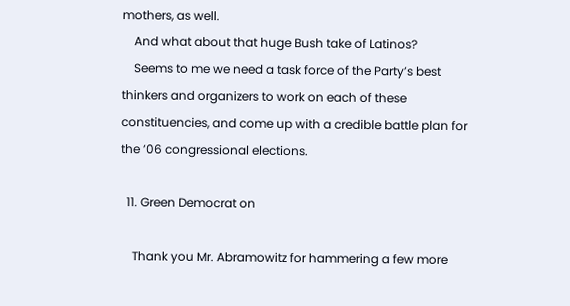mothers, as well.
    And what about that huge Bush take of Latinos?
    Seems to me we need a task force of the Party’s best thinkers and organizers to work on each of these constituencies, and come up with a credible battle plan for the ’06 congressional elections.

  11. Green Democrat on

    Thank you Mr. Abramowitz for hammering a few more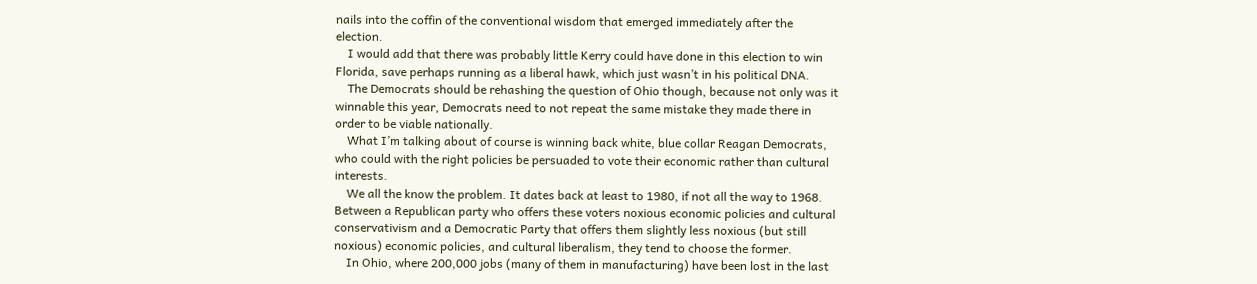nails into the coffin of the conventional wisdom that emerged immediately after the election.
    I would add that there was probably little Kerry could have done in this election to win Florida, save perhaps running as a liberal hawk, which just wasn’t in his political DNA.
    The Democrats should be rehashing the question of Ohio though, because not only was it winnable this year, Democrats need to not repeat the same mistake they made there in order to be viable nationally.
    What I’m talking about of course is winning back white, blue collar Reagan Democrats, who could with the right policies be persuaded to vote their economic rather than cultural interests.
    We all the know the problem. It dates back at least to 1980, if not all the way to 1968. Between a Republican party who offers these voters noxious economic policies and cultural conservativism and a Democratic Party that offers them slightly less noxious (but still noxious) economic policies, and cultural liberalism, they tend to choose the former.
    In Ohio, where 200,000 jobs (many of them in manufacturing) have been lost in the last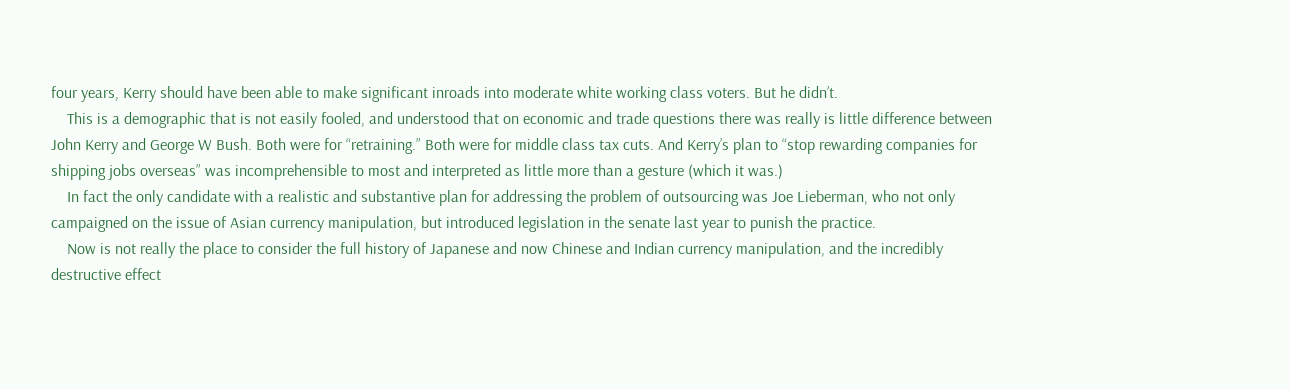four years, Kerry should have been able to make significant inroads into moderate white working class voters. But he didn’t.
    This is a demographic that is not easily fooled, and understood that on economic and trade questions there was really is little difference between John Kerry and George W Bush. Both were for “retraining.” Both were for middle class tax cuts. And Kerry’s plan to “stop rewarding companies for shipping jobs overseas” was incomprehensible to most and interpreted as little more than a gesture (which it was.)
    In fact the only candidate with a realistic and substantive plan for addressing the problem of outsourcing was Joe Lieberman, who not only campaigned on the issue of Asian currency manipulation, but introduced legislation in the senate last year to punish the practice.
    Now is not really the place to consider the full history of Japanese and now Chinese and Indian currency manipulation, and the incredibly destructive effect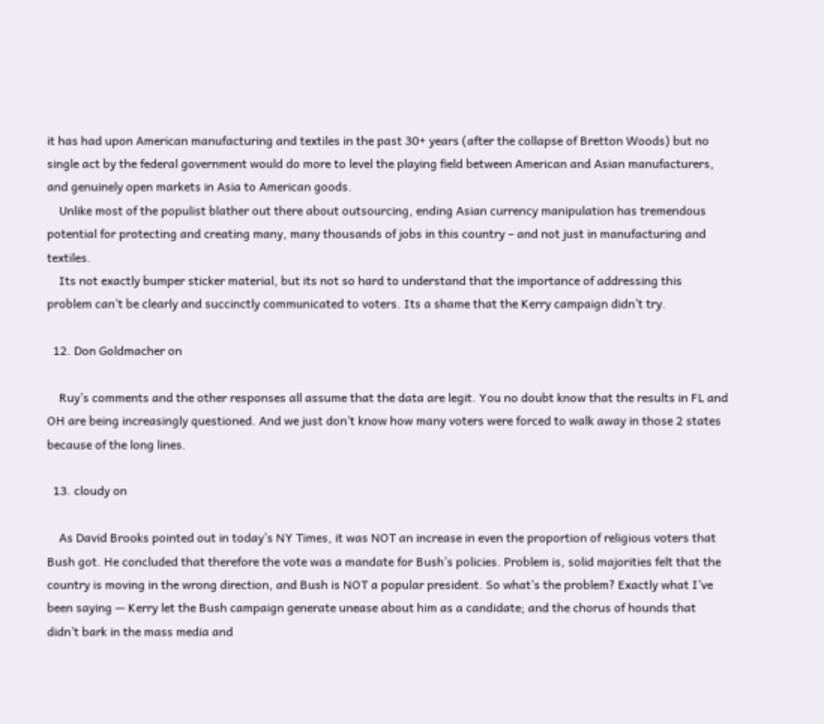it has had upon American manufacturing and textiles in the past 30+ years (after the collapse of Bretton Woods) but no single act by the federal government would do more to level the playing field between American and Asian manufacturers, and genuinely open markets in Asia to American goods.
    Unlike most of the populist blather out there about outsourcing, ending Asian currency manipulation has tremendous potential for protecting and creating many, many thousands of jobs in this country – and not just in manufacturing and textiles.
    Its not exactly bumper sticker material, but its not so hard to understand that the importance of addressing this problem can’t be clearly and succinctly communicated to voters. Its a shame that the Kerry campaign didn’t try.

  12. Don Goldmacher on

    Ruy’s comments and the other responses all assume that the data are legit. You no doubt know that the results in FL and OH are being increasingly questioned. And we just don’t know how many voters were forced to walk away in those 2 states because of the long lines.

  13. cloudy on

    As David Brooks pointed out in today’s NY Times, it was NOT an increase in even the proportion of religious voters that Bush got. He concluded that therefore the vote was a mandate for Bush’s policies. Problem is, solid majorities felt that the country is moving in the wrong direction, and Bush is NOT a popular president. So what’s the problem? Exactly what I’ve been saying — Kerry let the Bush campaign generate unease about him as a candidate; and the chorus of hounds that didn’t bark in the mass media and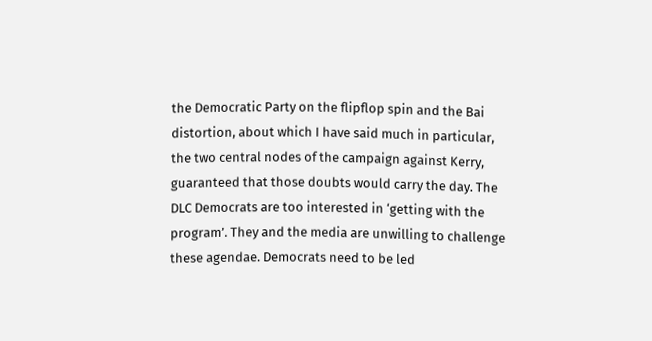the Democratic Party on the flipflop spin and the Bai distortion, about which I have said much in particular, the two central nodes of the campaign against Kerry, guaranteed that those doubts would carry the day. The DLC Democrats are too interested in ‘getting with the program’. They and the media are unwilling to challenge these agendae. Democrats need to be led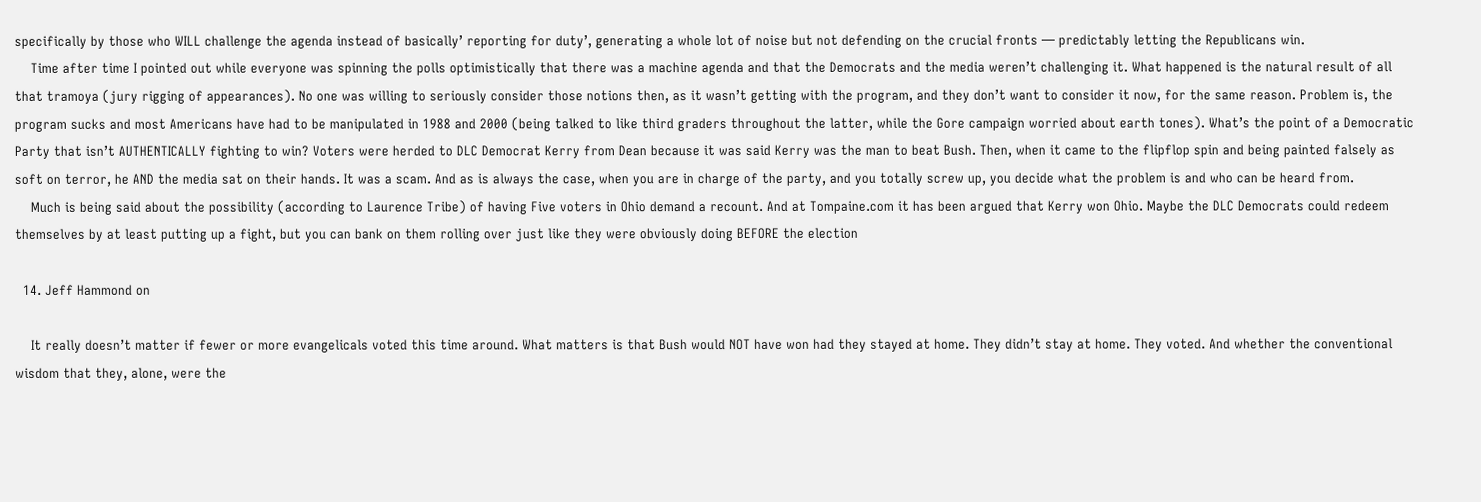specifically by those who WILL challenge the agenda instead of basically’ reporting for duty’, generating a whole lot of noise but not defending on the crucial fronts — predictably letting the Republicans win.
    Time after time I pointed out while everyone was spinning the polls optimistically that there was a machine agenda and that the Democrats and the media weren’t challenging it. What happened is the natural result of all that tramoya (jury rigging of appearances). No one was willing to seriously consider those notions then, as it wasn’t getting with the program, and they don’t want to consider it now, for the same reason. Problem is, the program sucks and most Americans have had to be manipulated in 1988 and 2000 (being talked to like third graders throughout the latter, while the Gore campaign worried about earth tones). What’s the point of a Democratic Party that isn’t AUTHENTICALLY fighting to win? Voters were herded to DLC Democrat Kerry from Dean because it was said Kerry was the man to beat Bush. Then, when it came to the flipflop spin and being painted falsely as soft on terror, he AND the media sat on their hands. It was a scam. And as is always the case, when you are in charge of the party, and you totally screw up, you decide what the problem is and who can be heard from.
    Much is being said about the possibility (according to Laurence Tribe) of having Five voters in Ohio demand a recount. And at Tompaine.com it has been argued that Kerry won Ohio. Maybe the DLC Democrats could redeem themselves by at least putting up a fight, but you can bank on them rolling over just like they were obviously doing BEFORE the election

  14. Jeff Hammond on

    It really doesn’t matter if fewer or more evangelicals voted this time around. What matters is that Bush would NOT have won had they stayed at home. They didn’t stay at home. They voted. And whether the conventional wisdom that they, alone, were the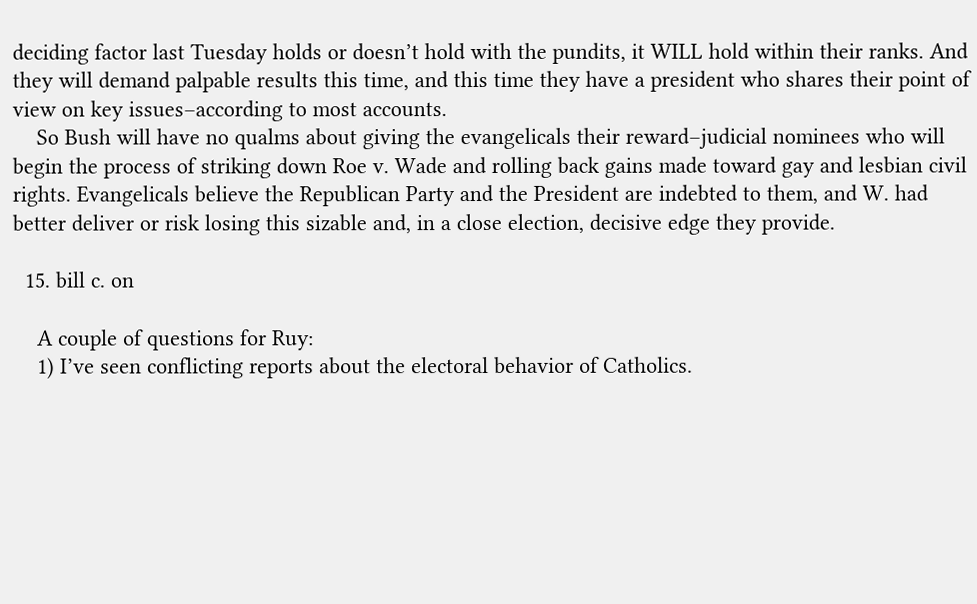deciding factor last Tuesday holds or doesn’t hold with the pundits, it WILL hold within their ranks. And they will demand palpable results this time, and this time they have a president who shares their point of view on key issues–according to most accounts.
    So Bush will have no qualms about giving the evangelicals their reward–judicial nominees who will begin the process of striking down Roe v. Wade and rolling back gains made toward gay and lesbian civil rights. Evangelicals believe the Republican Party and the President are indebted to them, and W. had better deliver or risk losing this sizable and, in a close election, decisive edge they provide.

  15. bill c. on

    A couple of questions for Ruy:
    1) I’ve seen conflicting reports about the electoral behavior of Catholics.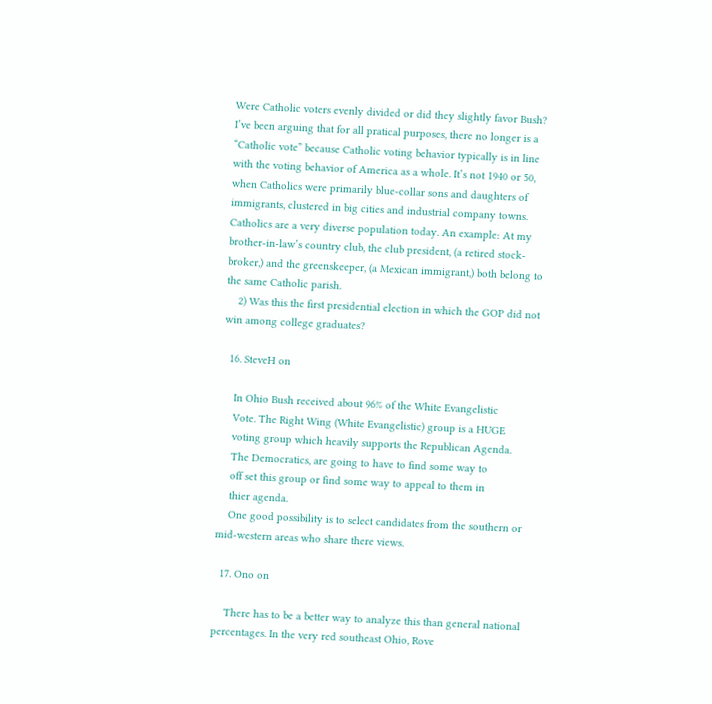Were Catholic voters evenly divided or did they slightly favor Bush? I’ve been arguing that for all pratical purposes, there no longer is a “Catholic vote” because Catholic voting behavior typically is in line with the voting behavior of America as a whole. It’s not 1940 or 50, when Catholics were primarily blue-collar sons and daughters of immigrants, clustered in big cities and industrial company towns. Catholics are a very diverse population today. An example: At my brother-in-law’s country club, the club president, (a retired stock-broker,) and the greenskeeper, (a Mexican immigrant,) both belong to the same Catholic parish.
    2) Was this the first presidential election in which the GOP did not win among college graduates?

  16. SteveH on

    In Ohio Bush received about 96% of the White Evangelistic
    Vote. The Right Wing (White Evangelistic) group is a HUGE
    voting group which heavily supports the Republican Agenda.
    The Democratics, are going to have to find some way to
    off set this group or find some way to appeal to them in
    thier agenda.
    One good possibility is to select candidates from the southern or mid-western areas who share there views.

  17. Ono on

    There has to be a better way to analyze this than general national percentages. In the very red southeast Ohio, Rove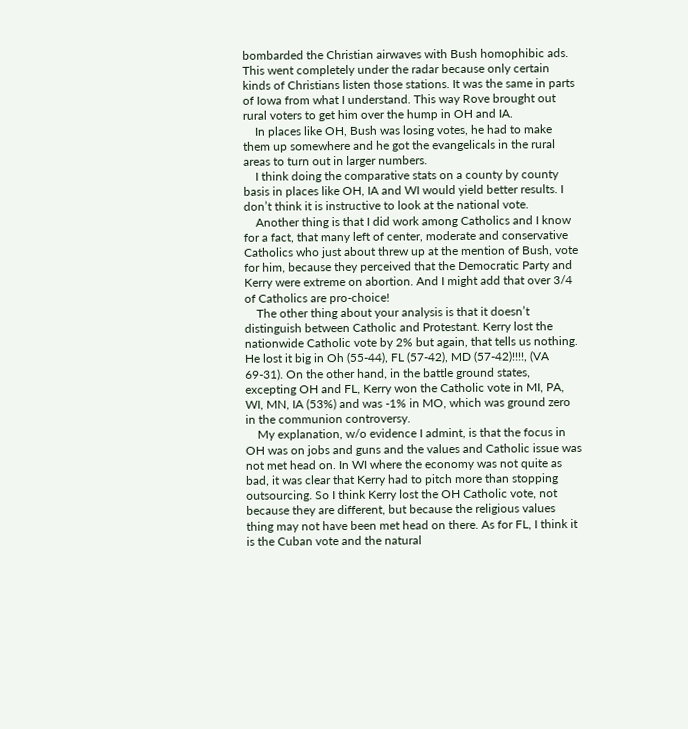bombarded the Christian airwaves with Bush homophibic ads. This went completely under the radar because only certain kinds of Christians listen those stations. It was the same in parts of Iowa from what I understand. This way Rove brought out rural voters to get him over the hump in OH and IA.
    In places like OH, Bush was losing votes, he had to make them up somewhere and he got the evangelicals in the rural areas to turn out in larger numbers.
    I think doing the comparative stats on a county by county basis in places like OH, IA and WI would yield better results. I don’t think it is instructive to look at the national vote.
    Another thing is that I did work among Catholics and I know for a fact, that many left of center, moderate and conservative Catholics who just about threw up at the mention of Bush, vote for him, because they perceived that the Democratic Party and Kerry were extreme on abortion. And I might add that over 3/4 of Catholics are pro-choice!
    The other thing about your analysis is that it doesn’t distinguish between Catholic and Protestant. Kerry lost the nationwide Catholic vote by 2% but again, that tells us nothing. He lost it big in Oh (55-44), FL (57-42), MD (57-42)!!!!, (VA 69-31). On the other hand, in the battle ground states, excepting OH and FL, Kerry won the Catholic vote in MI, PA, WI, MN, IA (53%) and was -1% in MO, which was ground zero in the communion controversy.
    My explanation, w/o evidence I admint, is that the focus in OH was on jobs and guns and the values and Catholic issue was not met head on. In WI where the economy was not quite as bad, it was clear that Kerry had to pitch more than stopping outsourcing. So I think Kerry lost the OH Catholic vote, not because they are different, but because the religious values thing may not have been met head on there. As for FL, I think it is the Cuban vote and the natural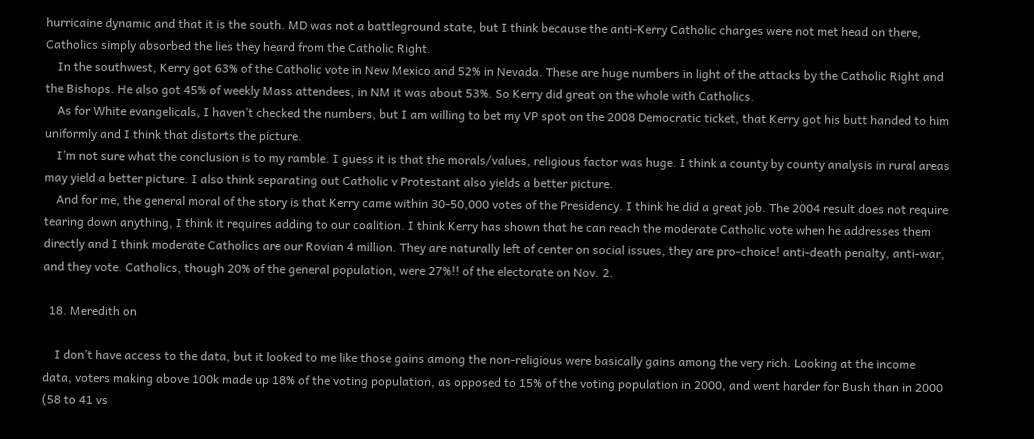hurricaine dynamic and that it is the south. MD was not a battleground state, but I think because the anti-Kerry Catholic charges were not met head on there, Catholics simply absorbed the lies they heard from the Catholic Right.
    In the southwest, Kerry got 63% of the Catholic vote in New Mexico and 52% in Nevada. These are huge numbers in light of the attacks by the Catholic Right and the Bishops. He also got 45% of weekly Mass attendees, in NM it was about 53%. So Kerry did great on the whole with Catholics.
    As for White evangelicals, I haven’t checked the numbers, but I am willing to bet my VP spot on the 2008 Democratic ticket, that Kerry got his butt handed to him uniformly and I think that distorts the picture.
    I’m not sure what the conclusion is to my ramble. I guess it is that the morals/values, religious factor was huge. I think a county by county analysis in rural areas may yield a better picture. I also think separating out Catholic v Protestant also yields a better picture.
    And for me, the general moral of the story is that Kerry came within 30-50,000 votes of the Presidency. I think he did a great job. The 2004 result does not require tearing down anything, I think it requires adding to our coalition. I think Kerry has shown that he can reach the moderate Catholic vote when he addresses them directly and I think moderate Catholics are our Rovian 4 million. They are naturally left of center on social issues, they are pro-choice! anti-death penalty, anti-war, and they vote. Catholics, though 20% of the general population, were 27%!! of the electorate on Nov. 2.

  18. Meredith on

    I don’t have access to the data, but it looked to me like those gains among the non-religious were basically gains among the very rich. Looking at the income data, voters making above 100k made up 18% of the voting population, as opposed to 15% of the voting population in 2000, and went harder for Bush than in 2000 (58 to 41 vs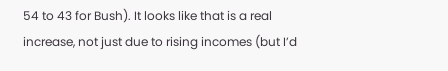54 to 43 for Bush). It looks like that is a real increase, not just due to rising incomes (but I’d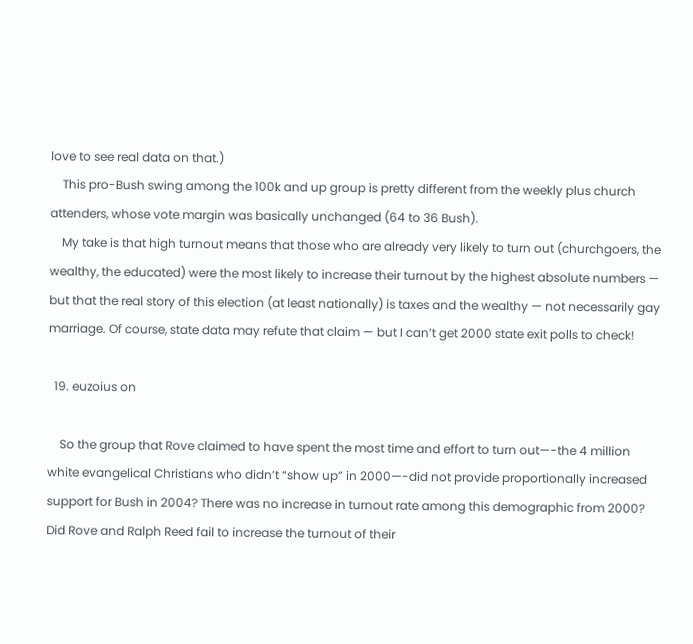love to see real data on that.)
    This pro-Bush swing among the 100k and up group is pretty different from the weekly plus church attenders, whose vote margin was basically unchanged (64 to 36 Bush).
    My take is that high turnout means that those who are already very likely to turn out (churchgoers, the wealthy, the educated) were the most likely to increase their turnout by the highest absolute numbers — but that the real story of this election (at least nationally) is taxes and the wealthy — not necessarily gay marriage. Of course, state data may refute that claim — but I can’t get 2000 state exit polls to check!

  19. euzoius on

    So the group that Rove claimed to have spent the most time and effort to turn out—-the 4 million white evangelical Christians who didn’t “show up” in 2000—-did not provide proportionally increased support for Bush in 2004? There was no increase in turnout rate among this demographic from 2000? Did Rove and Ralph Reed fail to increase the turnout of their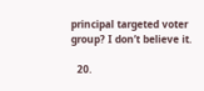principal targeted voter group? I don’t believe it.

  20.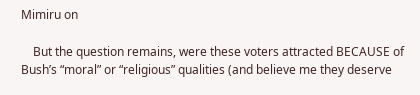Mimiru on

    But the question remains, were these voters attracted BECAUSE of Bush’s “moral” or “religious” qualities (and believe me they deserve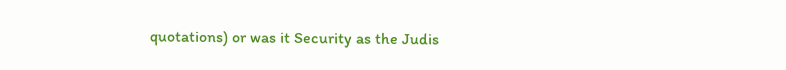quotations) or was it Security as the Judis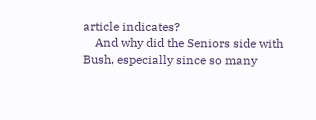article indicates?
    And why did the Seniors side with Bush, especially since so many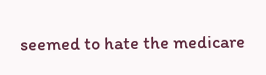seemed to hate the medicare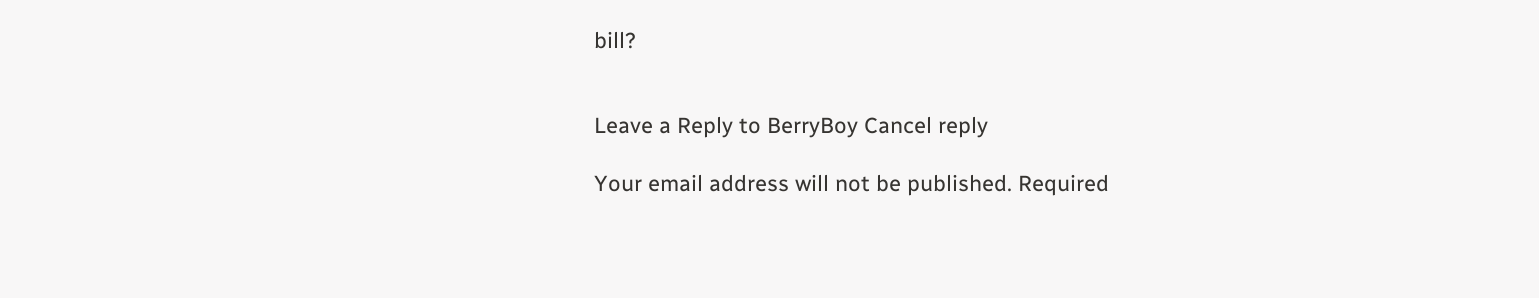bill?


Leave a Reply to BerryBoy Cancel reply

Your email address will not be published. Required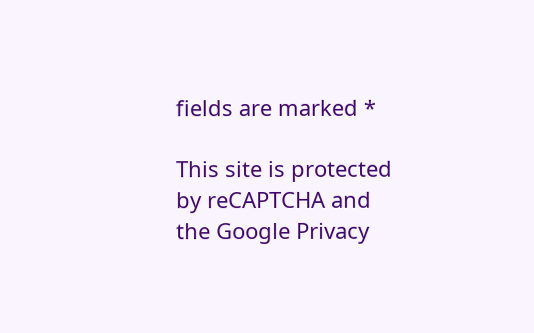fields are marked *

This site is protected by reCAPTCHA and the Google Privacy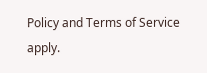Policy and Terms of Service apply.